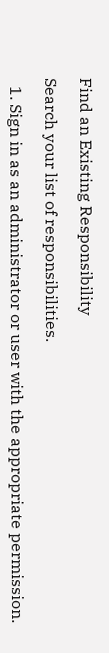Find an Existing Responsibility

Search your list of responsibilities.

  1. Sign in as an administrator or user with the appropriate permission.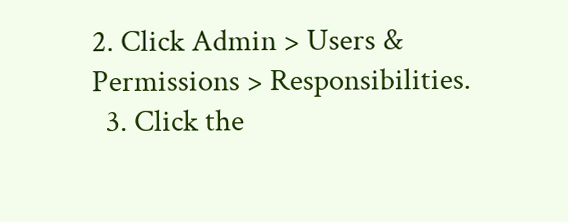2. Click Admin > Users & Permissions > Responsibilities.
  3. Click the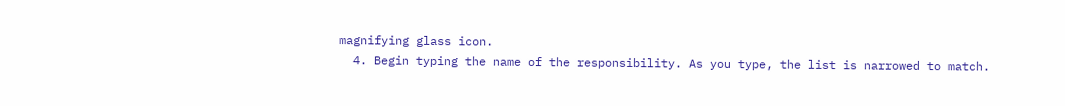magnifying glass icon.
  4. Begin typing the name of the responsibility. As you type, the list is narrowed to match.